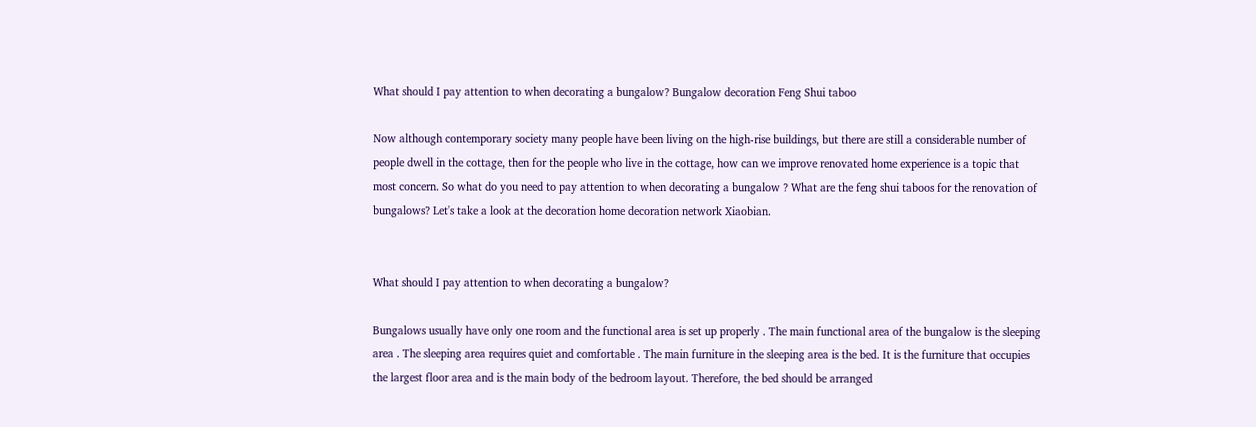What should I pay attention to when decorating a bungalow? Bungalow decoration Feng Shui taboo

Now although contemporary society many people have been living on the high-rise buildings, but there are still a considerable number of people dwell in the cottage, then for the people who live in the cottage, how can we improve renovated home experience is a topic that most concern. So what do you need to pay attention to when decorating a bungalow ? What are the feng shui taboos for the renovation of bungalows? Let's take a look at the decoration home decoration network Xiaobian.


What should I pay attention to when decorating a bungalow?

Bungalows usually have only one room and the functional area is set up properly . The main functional area of the bungalow is the sleeping area . The sleeping area requires quiet and comfortable . The main furniture in the sleeping area is the bed. It is the furniture that occupies the largest floor area and is the main body of the bedroom layout. Therefore, the bed should be arranged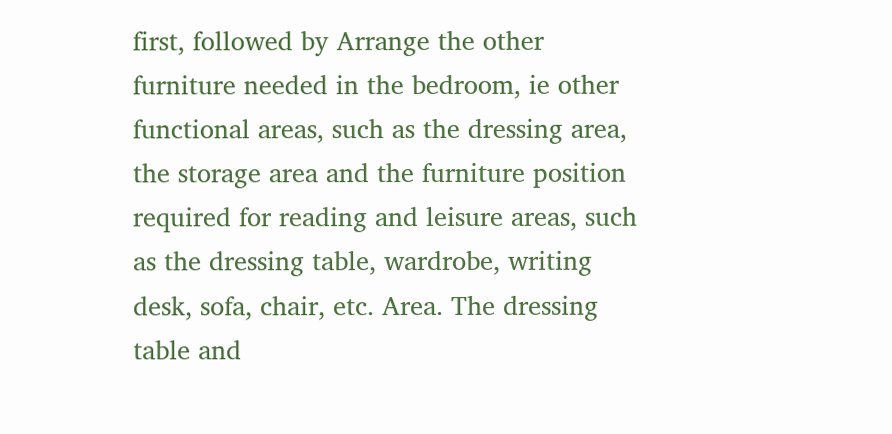first, followed by Arrange the other furniture needed in the bedroom, ie other functional areas, such as the dressing area, the storage area and the furniture position required for reading and leisure areas, such as the dressing table, wardrobe, writing desk, sofa, chair, etc. Area. The dressing table and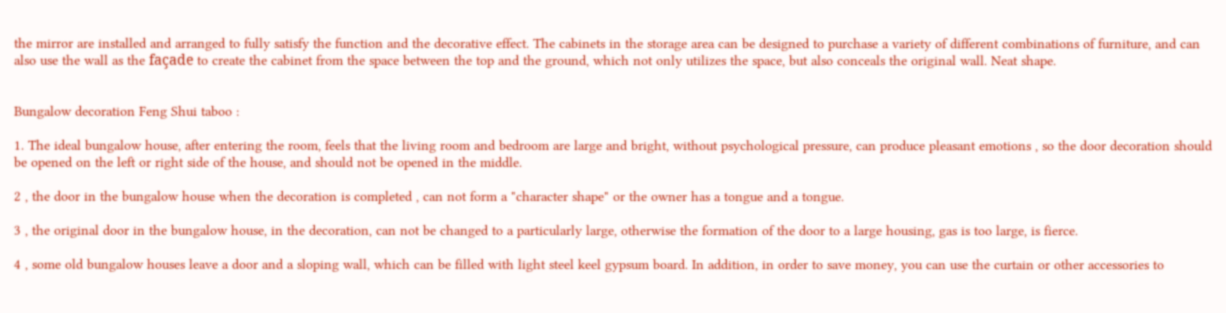the mirror are installed and arranged to fully satisfy the function and the decorative effect. The cabinets in the storage area can be designed to purchase a variety of different combinations of furniture, and can also use the wall as the façade to create the cabinet from the space between the top and the ground, which not only utilizes the space, but also conceals the original wall. Neat shape.


Bungalow decoration Feng Shui taboo :

1. The ideal bungalow house, after entering the room, feels that the living room and bedroom are large and bright, without psychological pressure, can produce pleasant emotions , so the door decoration should be opened on the left or right side of the house, and should not be opened in the middle.

2 , the door in the bungalow house when the decoration is completed , can not form a "character shape" or the owner has a tongue and a tongue.

3 , the original door in the bungalow house, in the decoration, can not be changed to a particularly large, otherwise the formation of the door to a large housing, gas is too large, is fierce.

4 , some old bungalow houses leave a door and a sloping wall, which can be filled with light steel keel gypsum board. In addition, in order to save money, you can use the curtain or other accessories to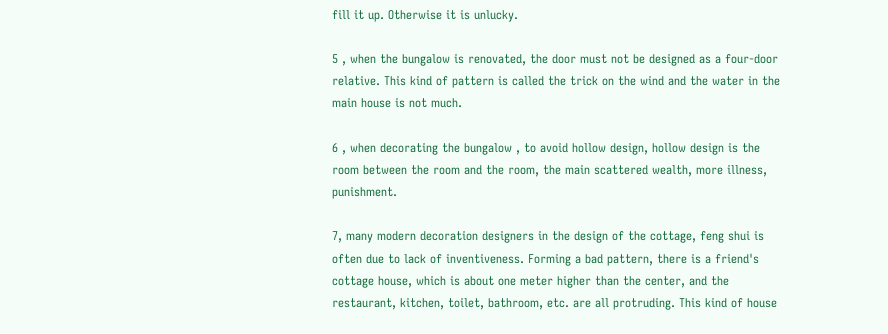fill it up. Otherwise it is unlucky.

5 , when the bungalow is renovated, the door must not be designed as a four-door relative. This kind of pattern is called the trick on the wind and the water in the main house is not much.

6 , when decorating the bungalow , to avoid hollow design, hollow design is the room between the room and the room, the main scattered wealth, more illness, punishment.

7, many modern decoration designers in the design of the cottage, feng shui is often due to lack of inventiveness. Forming a bad pattern, there is a friend's cottage house, which is about one meter higher than the center, and the restaurant, kitchen, toilet, bathroom, etc. are all protruding. This kind of house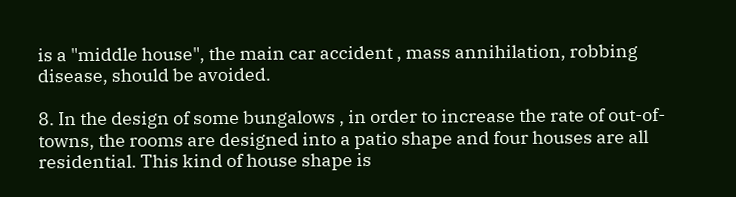is a "middle house", the main car accident , mass annihilation, robbing disease, should be avoided.

8. In the design of some bungalows , in order to increase the rate of out-of-towns, the rooms are designed into a patio shape and four houses are all residential. This kind of house shape is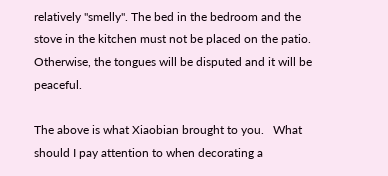relatively "smelly". The bed in the bedroom and the stove in the kitchen must not be placed on the patio. Otherwise, the tongues will be disputed and it will be peaceful.

The above is what Xiaobian brought to you.   What should I pay attention to when decorating a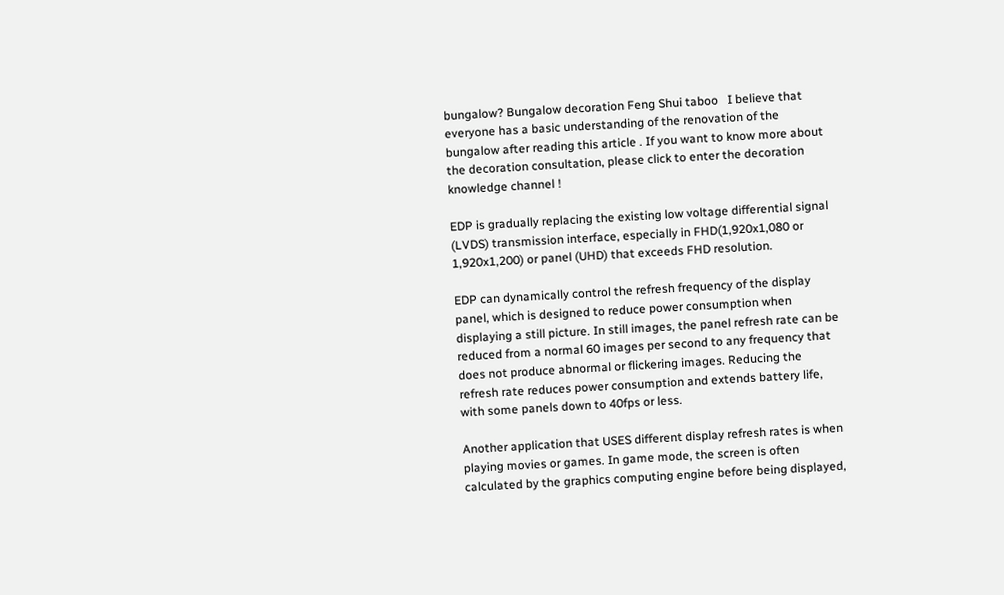bungalow? Bungalow decoration Feng Shui taboo   I believe that everyone has a basic understanding of the renovation of the bungalow after reading this article . If you want to know more about the decoration consultation, please click to enter the decoration knowledge channel !

EDP is gradually replacing the existing low voltage differential signal (LVDS) transmission interface, especially in FHD(1,920x1,080 or 1,920x1,200) or panel (UHD) that exceeds FHD resolution.

EDP can dynamically control the refresh frequency of the display panel, which is designed to reduce power consumption when displaying a still picture. In still images, the panel refresh rate can be reduced from a normal 60 images per second to any frequency that does not produce abnormal or flickering images. Reducing the refresh rate reduces power consumption and extends battery life, with some panels down to 40fps or less.

Another application that USES different display refresh rates is when playing movies or games. In game mode, the screen is often calculated by the graphics computing engine before being displayed,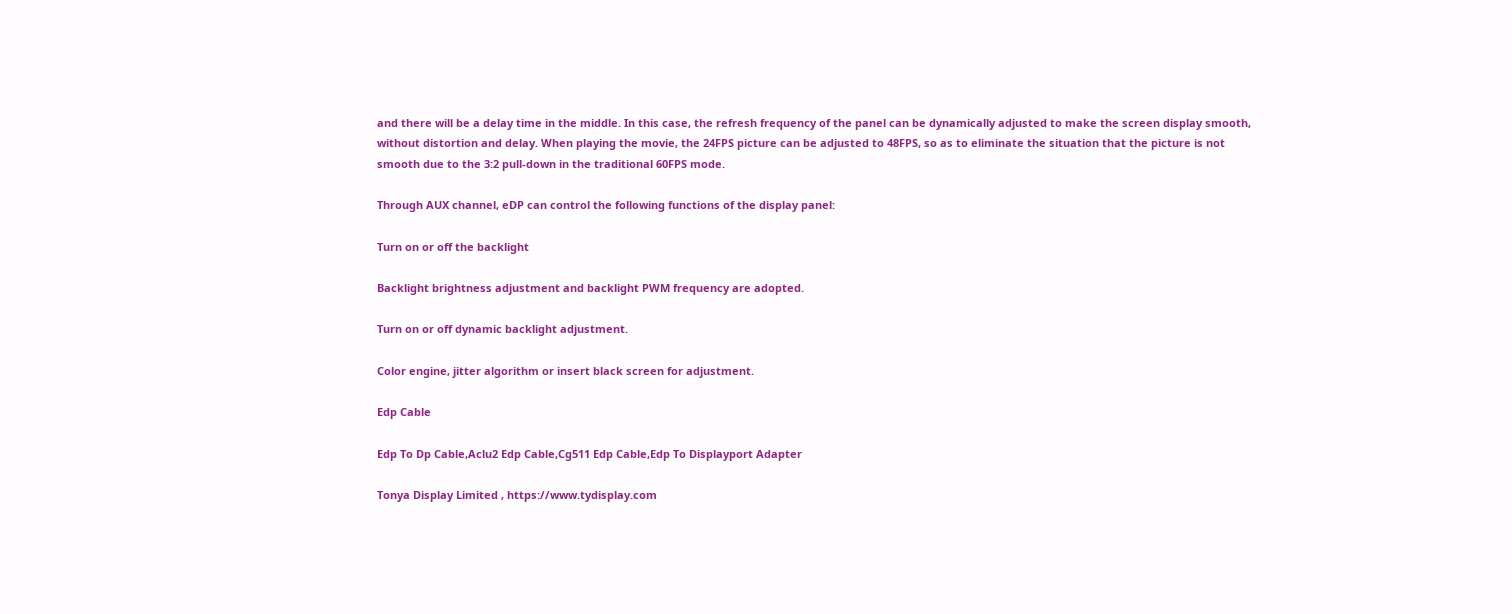and there will be a delay time in the middle. In this case, the refresh frequency of the panel can be dynamically adjusted to make the screen display smooth, without distortion and delay. When playing the movie, the 24FPS picture can be adjusted to 48FPS, so as to eliminate the situation that the picture is not smooth due to the 3:2 pull-down in the traditional 60FPS mode.

Through AUX channel, eDP can control the following functions of the display panel:

Turn on or off the backlight

Backlight brightness adjustment and backlight PWM frequency are adopted.

Turn on or off dynamic backlight adjustment.

Color engine, jitter algorithm or insert black screen for adjustment.

Edp Cable

Edp To Dp Cable,Aclu2 Edp Cable,Cg511 Edp Cable,Edp To Displayport Adapter

Tonya Display Limited , https://www.tydisplay.com